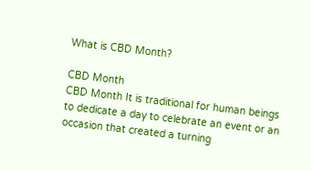What is CBD Month?

CBD Month
CBD Month It is traditional for human beings to dedicate a day to celebrate an event or an occasion that created a turning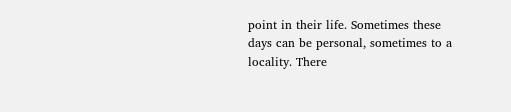point in their life. Sometimes these days can be personal, sometimes to a locality. There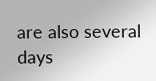are also several days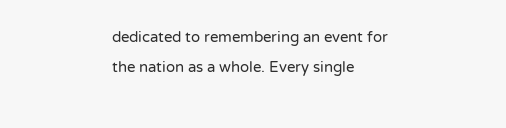dedicated to remembering an event for the nation as a whole. Every single